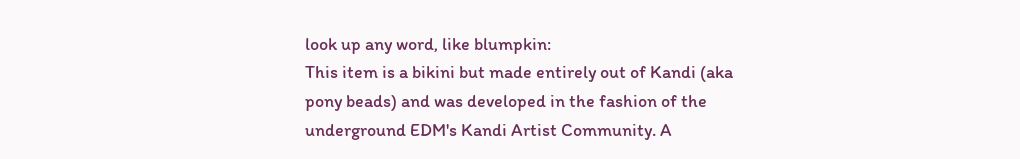look up any word, like blumpkin:
This item is a bikini but made entirely out of Kandi (aka pony beads) and was developed in the fashion of the underground EDM's Kandi Artist Community. A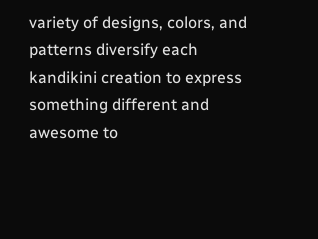variety of designs, colors, and patterns diversify each kandikini creation to express something different and awesome to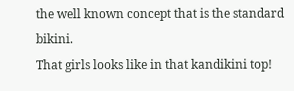the well known concept that is the standard bikini.
That girls looks like in that kandikini top!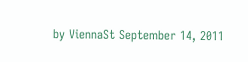by ViennaSt September 14, 2011